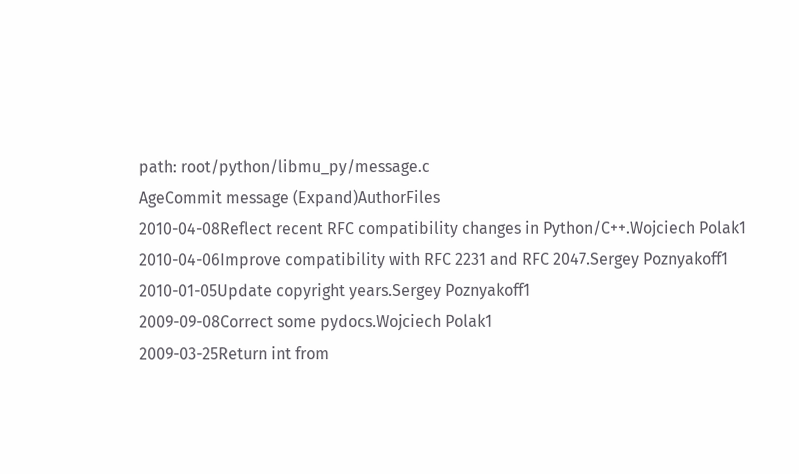path: root/python/libmu_py/message.c
AgeCommit message (Expand)AuthorFiles
2010-04-08Reflect recent RFC compatibility changes in Python/C++.Wojciech Polak1
2010-04-06Improve compatibility with RFC 2231 and RFC 2047.Sergey Poznyakoff1
2010-01-05Update copyright years.Sergey Poznyakoff1
2009-09-08Correct some pydocs.Wojciech Polak1
2009-03-25Return int from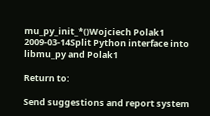mu_py_init_*()Wojciech Polak1
2009-03-14Split Python interface into libmu_py and Polak1

Return to:

Send suggestions and report system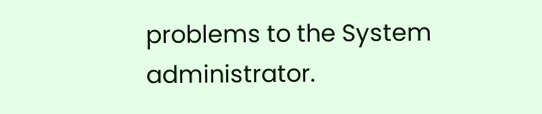problems to the System administrator.